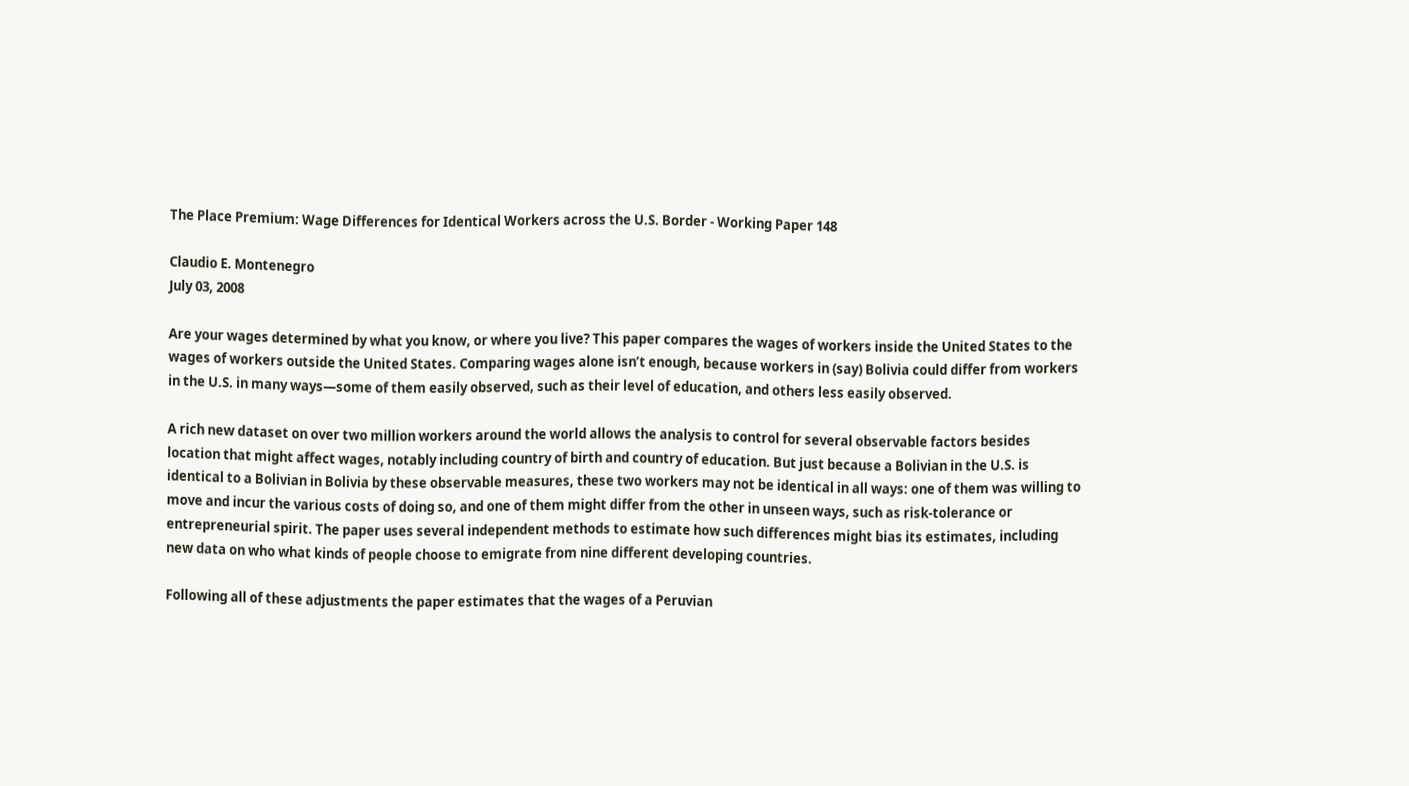The Place Premium: Wage Differences for Identical Workers across the U.S. Border - Working Paper 148

Claudio E. Montenegro
July 03, 2008

Are your wages determined by what you know, or where you live? This paper compares the wages of workers inside the United States to the wages of workers outside the United States. Comparing wages alone isn’t enough, because workers in (say) Bolivia could differ from workers in the U.S. in many ways—some of them easily observed, such as their level of education, and others less easily observed.

A rich new dataset on over two million workers around the world allows the analysis to control for several observable factors besides location that might affect wages, notably including country of birth and country of education. But just because a Bolivian in the U.S. is identical to a Bolivian in Bolivia by these observable measures, these two workers may not be identical in all ways: one of them was willing to move and incur the various costs of doing so, and one of them might differ from the other in unseen ways, such as risk-tolerance or entrepreneurial spirit. The paper uses several independent methods to estimate how such differences might bias its estimates, including new data on who what kinds of people choose to emigrate from nine different developing countries.

Following all of these adjustments the paper estimates that the wages of a Peruvian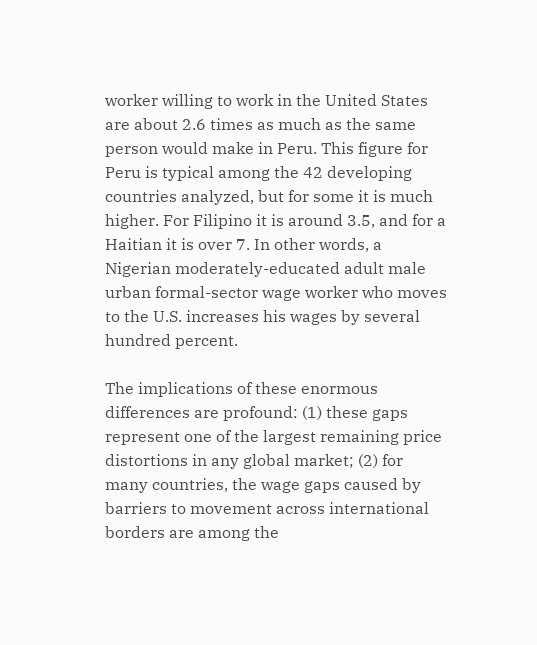worker willing to work in the United States are about 2.6 times as much as the same person would make in Peru. This figure for Peru is typical among the 42 developing countries analyzed, but for some it is much higher. For Filipino it is around 3.5, and for a Haitian it is over 7. In other words, a Nigerian moderately-educated adult male urban formal-sector wage worker who moves to the U.S. increases his wages by several hundred percent.

The implications of these enormous differences are profound: (1) these gaps represent one of the largest remaining price distortions in any global market; (2) for many countries, the wage gaps caused by barriers to movement across international borders are among the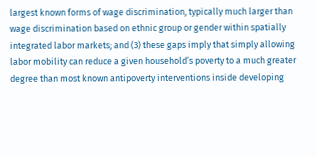largest known forms of wage discrimination, typically much larger than wage discrimination based on ethnic group or gender within spatially integrated labor markets; and (3) these gaps imply that simply allowing labor mobility can reduce a given household’s poverty to a much greater degree than most known antipoverty interventions inside developing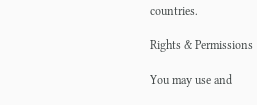countries.

Rights & Permissions

You may use and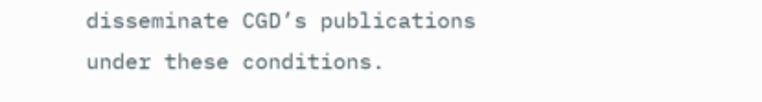disseminate CGD’s publications under these conditions.